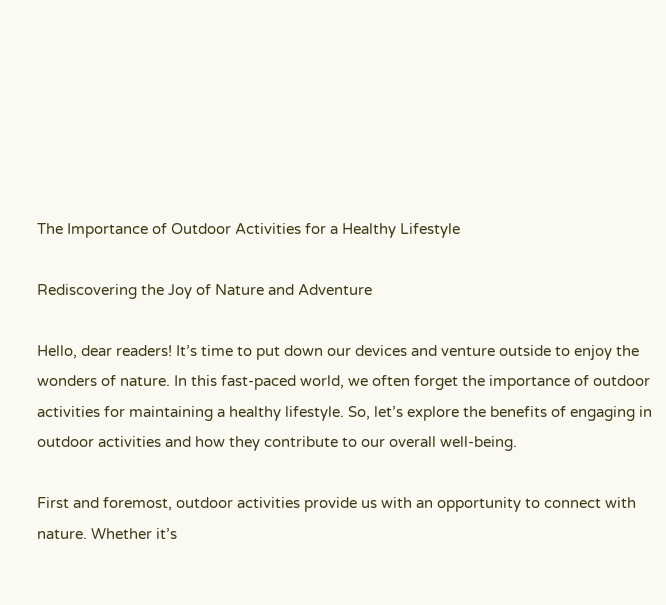The Importance of Outdoor Activities for a Healthy Lifestyle

Rediscovering the Joy of Nature and Adventure

Hello, dear readers! It’s time to put down our devices and venture outside to enjoy the wonders of nature. In this fast-paced world, we often forget the importance of outdoor activities for maintaining a healthy lifestyle. So, let’s explore the benefits of engaging in outdoor activities and how they contribute to our overall well-being.

First and foremost, outdoor activities provide us with an opportunity to connect with nature. Whether it’s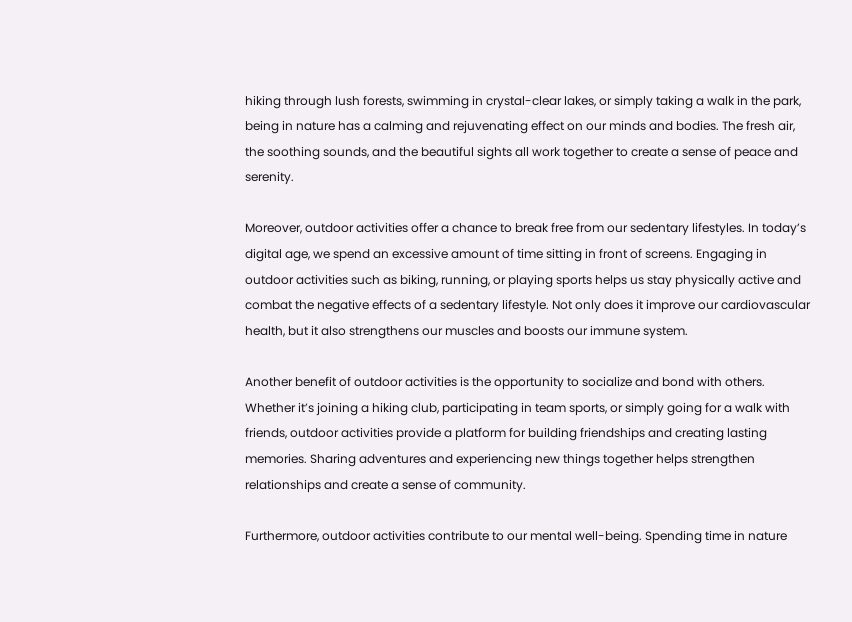hiking through lush forests, swimming in crystal-clear lakes, or simply taking a walk in the park, being in nature has a calming and rejuvenating effect on our minds and bodies. The fresh air, the soothing sounds, and the beautiful sights all work together to create a sense of peace and serenity.

Moreover, outdoor activities offer a chance to break free from our sedentary lifestyles. In today’s digital age, we spend an excessive amount of time sitting in front of screens. Engaging in outdoor activities such as biking, running, or playing sports helps us stay physically active and combat the negative effects of a sedentary lifestyle. Not only does it improve our cardiovascular health, but it also strengthens our muscles and boosts our immune system.

Another benefit of outdoor activities is the opportunity to socialize and bond with others. Whether it’s joining a hiking club, participating in team sports, or simply going for a walk with friends, outdoor activities provide a platform for building friendships and creating lasting memories. Sharing adventures and experiencing new things together helps strengthen relationships and create a sense of community.

Furthermore, outdoor activities contribute to our mental well-being. Spending time in nature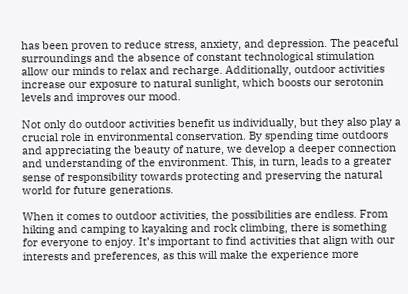has been proven to reduce stress, anxiety, and depression. The peaceful surroundings and the absence of constant technological stimulation allow our minds to relax and recharge. Additionally, outdoor activities increase our exposure to natural sunlight, which boosts our serotonin levels and improves our mood.

Not only do outdoor activities benefit us individually, but they also play a crucial role in environmental conservation. By spending time outdoors and appreciating the beauty of nature, we develop a deeper connection and understanding of the environment. This, in turn, leads to a greater sense of responsibility towards protecting and preserving the natural world for future generations.

When it comes to outdoor activities, the possibilities are endless. From hiking and camping to kayaking and rock climbing, there is something for everyone to enjoy. It’s important to find activities that align with our interests and preferences, as this will make the experience more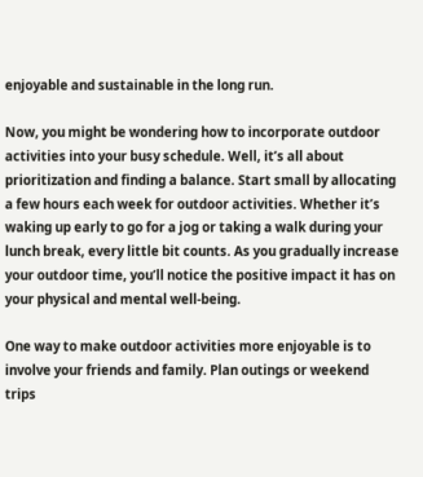enjoyable and sustainable in the long run.

Now, you might be wondering how to incorporate outdoor activities into your busy schedule. Well, it’s all about prioritization and finding a balance. Start small by allocating a few hours each week for outdoor activities. Whether it’s waking up early to go for a jog or taking a walk during your lunch break, every little bit counts. As you gradually increase your outdoor time, you’ll notice the positive impact it has on your physical and mental well-being.

One way to make outdoor activities more enjoyable is to involve your friends and family. Plan outings or weekend trips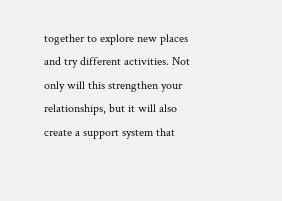together to explore new places and try different activities. Not only will this strengthen your relationships, but it will also create a support system that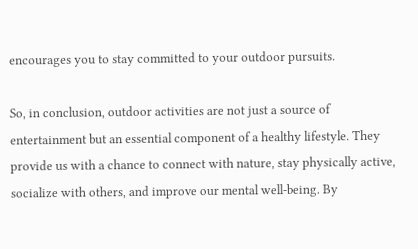encourages you to stay committed to your outdoor pursuits.

So, in conclusion, outdoor activities are not just a source of entertainment but an essential component of a healthy lifestyle. They provide us with a chance to connect with nature, stay physically active, socialize with others, and improve our mental well-being. By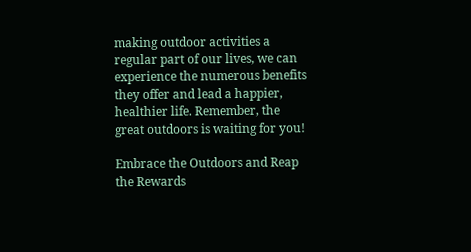making outdoor activities a regular part of our lives, we can experience the numerous benefits they offer and lead a happier, healthier life. Remember, the great outdoors is waiting for you!

Embrace the Outdoors and Reap the Rewards